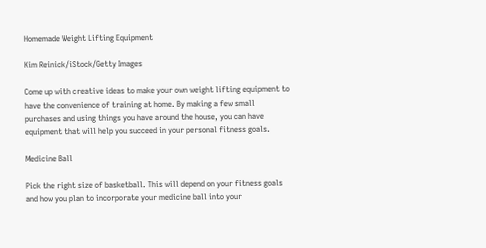Homemade Weight Lifting Equipment

Kim Reinick/iStock/Getty Images

Come up with creative ideas to make your own weight lifting equipment to have the convenience of training at home. By making a few small purchases and using things you have around the house, you can have equipment that will help you succeed in your personal fitness goals.

Medicine Ball

Pick the right size of basketball. This will depend on your fitness goals and how you plan to incorporate your medicine ball into your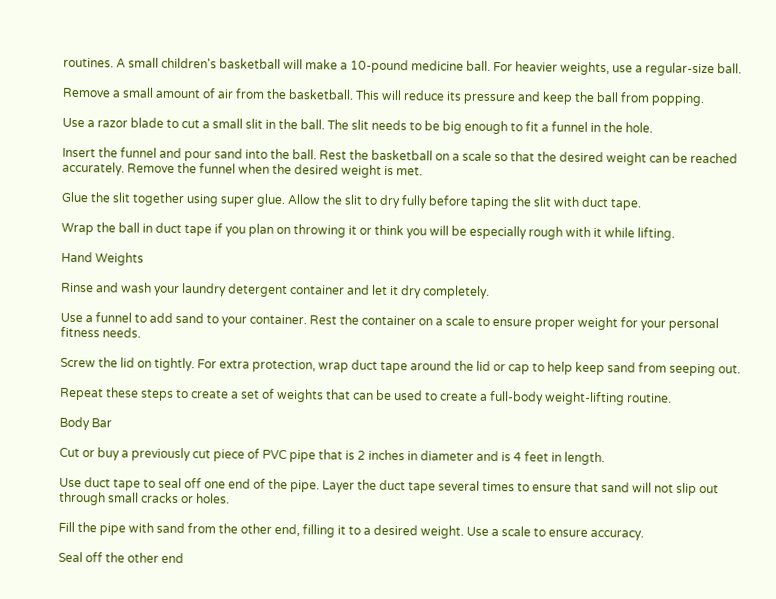routines. A small children's basketball will make a 10-pound medicine ball. For heavier weights, use a regular-size ball.

Remove a small amount of air from the basketball. This will reduce its pressure and keep the ball from popping.

Use a razor blade to cut a small slit in the ball. The slit needs to be big enough to fit a funnel in the hole.

Insert the funnel and pour sand into the ball. Rest the basketball on a scale so that the desired weight can be reached accurately. Remove the funnel when the desired weight is met.

Glue the slit together using super glue. Allow the slit to dry fully before taping the slit with duct tape.

Wrap the ball in duct tape if you plan on throwing it or think you will be especially rough with it while lifting.

Hand Weights

Rinse and wash your laundry detergent container and let it dry completely.

Use a funnel to add sand to your container. Rest the container on a scale to ensure proper weight for your personal fitness needs.

Screw the lid on tightly. For extra protection, wrap duct tape around the lid or cap to help keep sand from seeping out.

Repeat these steps to create a set of weights that can be used to create a full-body weight-lifting routine.

Body Bar

Cut or buy a previously cut piece of PVC pipe that is 2 inches in diameter and is 4 feet in length.

Use duct tape to seal off one end of the pipe. Layer the duct tape several times to ensure that sand will not slip out through small cracks or holes.

Fill the pipe with sand from the other end, filling it to a desired weight. Use a scale to ensure accuracy.

Seal off the other end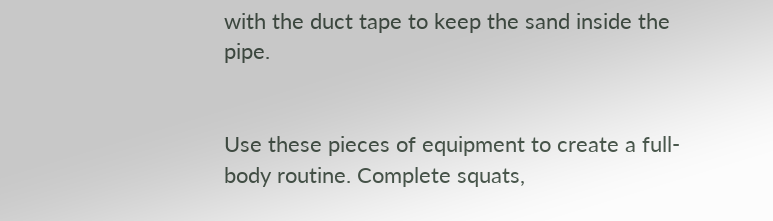with the duct tape to keep the sand inside the pipe.


Use these pieces of equipment to create a full-body routine. Complete squats,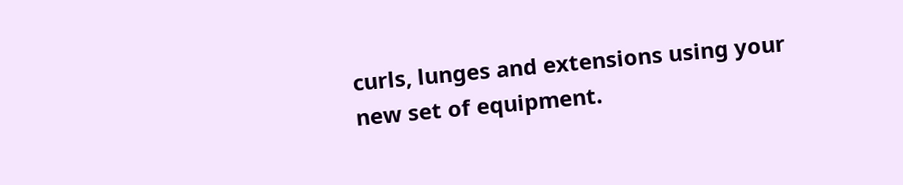curls, lunges and extensions using your new set of equipment.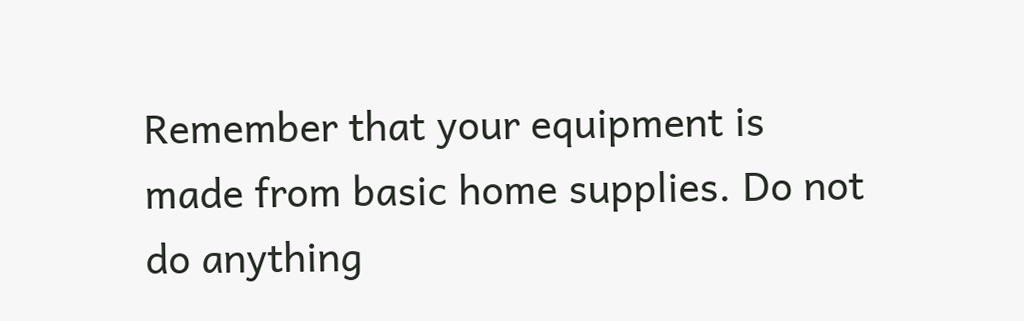Remember that your equipment is made from basic home supplies. Do not do anything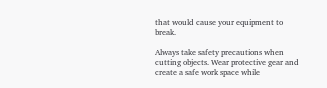that would cause your equipment to break.

Always take safety precautions when cutting objects. Wear protective gear and create a safe work space while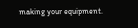making your equipment.